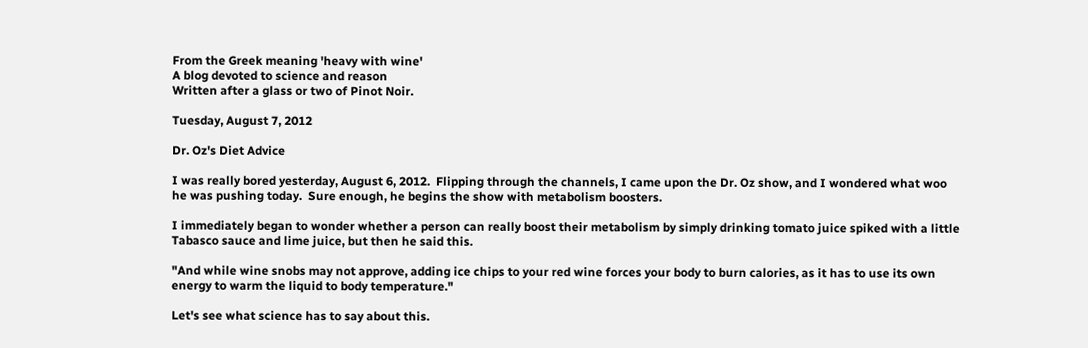From the Greek meaning 'heavy with wine'
A blog devoted to science and reason
Written after a glass or two of Pinot Noir.

Tuesday, August 7, 2012

Dr. Oz's Diet Advice

I was really bored yesterday, August 6, 2012.  Flipping through the channels, I came upon the Dr. Oz show, and I wondered what woo he was pushing today.  Sure enough, he begins the show with metabolism boosters.

I immediately began to wonder whether a person can really boost their metabolism by simply drinking tomato juice spiked with a little Tabasco sauce and lime juice, but then he said this.

"And while wine snobs may not approve, adding ice chips to your red wine forces your body to burn calories, as it has to use its own energy to warm the liquid to body temperature."

Let's see what science has to say about this.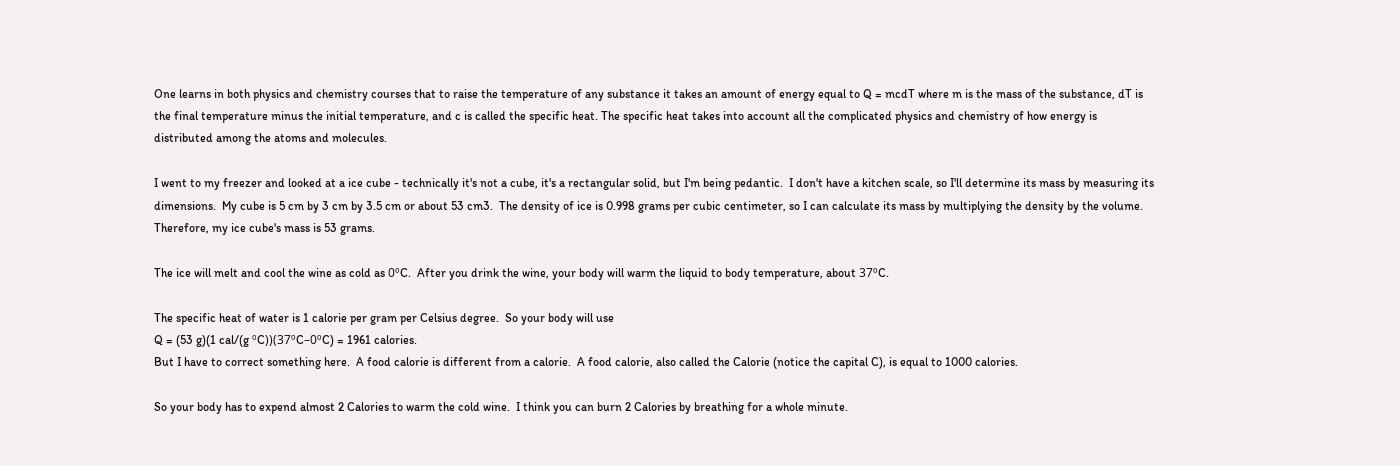One learns in both physics and chemistry courses that to raise the temperature of any substance it takes an amount of energy equal to Q = mcdT where m is the mass of the substance, dT is the final temperature minus the initial temperature, and c is called the specific heat. The specific heat takes into account all the complicated physics and chemistry of how energy is distributed among the atoms and molecules.

I went to my freezer and looked at a ice cube - technically it's not a cube, it's a rectangular solid, but I'm being pedantic.  I don't have a kitchen scale, so I'll determine its mass by measuring its dimensions.  My cube is 5 cm by 3 cm by 3.5 cm or about 53 cm3.  The density of ice is 0.998 grams per cubic centimeter, so I can calculate its mass by multiplying the density by the volume.  Therefore, my ice cube's mass is 53 grams.

The ice will melt and cool the wine as cold as 0ºC.  After you drink the wine, your body will warm the liquid to body temperature, about 37ºC.

The specific heat of water is 1 calorie per gram per Celsius degree.  So your body will use
Q = (53 g)(1 cal/(g ºC))(37ºC–0ºC) = 1961 calories.
But I have to correct something here.  A food calorie is different from a calorie.  A food calorie, also called the Calorie (notice the capital C), is equal to 1000 calories.

So your body has to expend almost 2 Calories to warm the cold wine.  I think you can burn 2 Calories by breathing for a whole minute.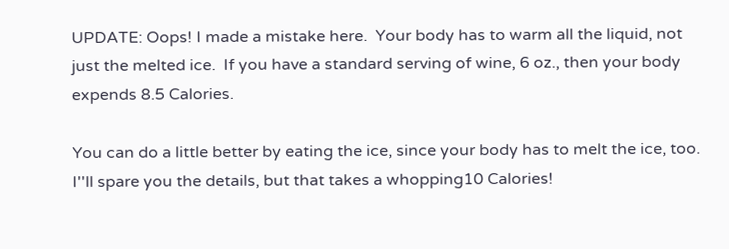UPDATE: Oops! I made a mistake here.  Your body has to warm all the liquid, not just the melted ice.  If you have a standard serving of wine, 6 oz., then your body expends 8.5 Calories.

You can do a little better by eating the ice, since your body has to melt the ice, too.  I''ll spare you the details, but that takes a whopping10 Calories!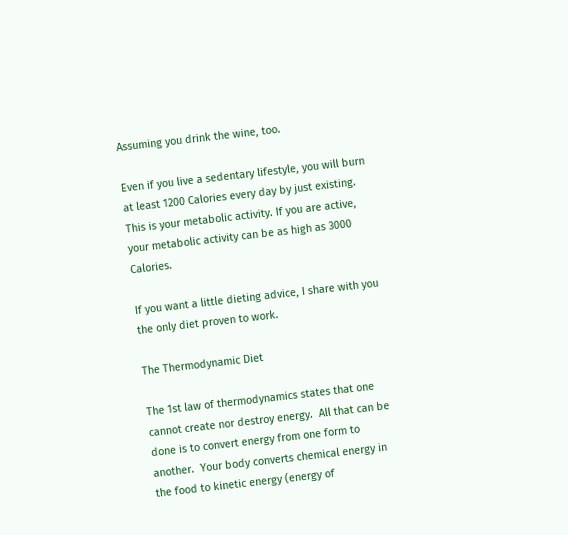Assuming you drink the wine, too.

Even if you live a sedentary lifestyle, you will burn at least 1200 Calories every day by just existing. This is your metabolic activity. If you are active, your metabolic activity can be as high as 3000 Calories.

If you want a little dieting advice, I share with you the only diet proven to work.

The Thermodynamic Diet

The 1st law of thermodynamics states that one cannot create nor destroy energy.  All that can be done is to convert energy from one form to another.  Your body converts chemical energy in the food to kinetic energy (energy of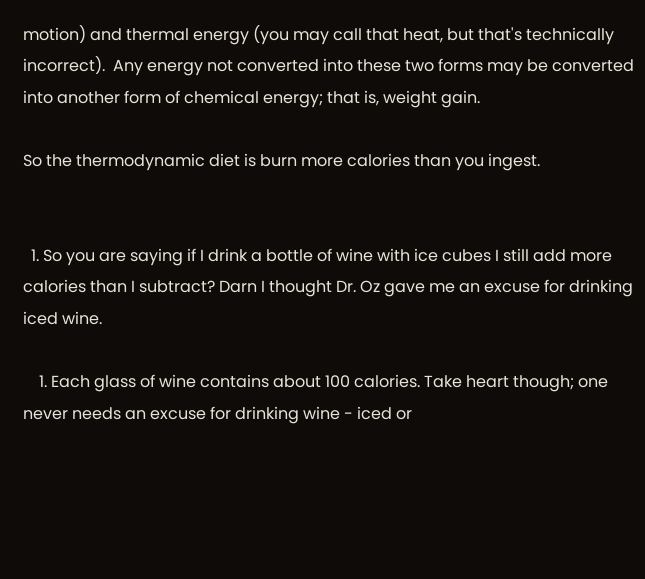motion) and thermal energy (you may call that heat, but that's technically incorrect).  Any energy not converted into these two forms may be converted into another form of chemical energy; that is, weight gain.

So the thermodynamic diet is burn more calories than you ingest.


  1. So you are saying if I drink a bottle of wine with ice cubes I still add more calories than I subtract? Darn I thought Dr. Oz gave me an excuse for drinking iced wine.

    1. Each glass of wine contains about 100 calories. Take heart though; one never needs an excuse for drinking wine - iced or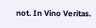not. In Vino Veritas.